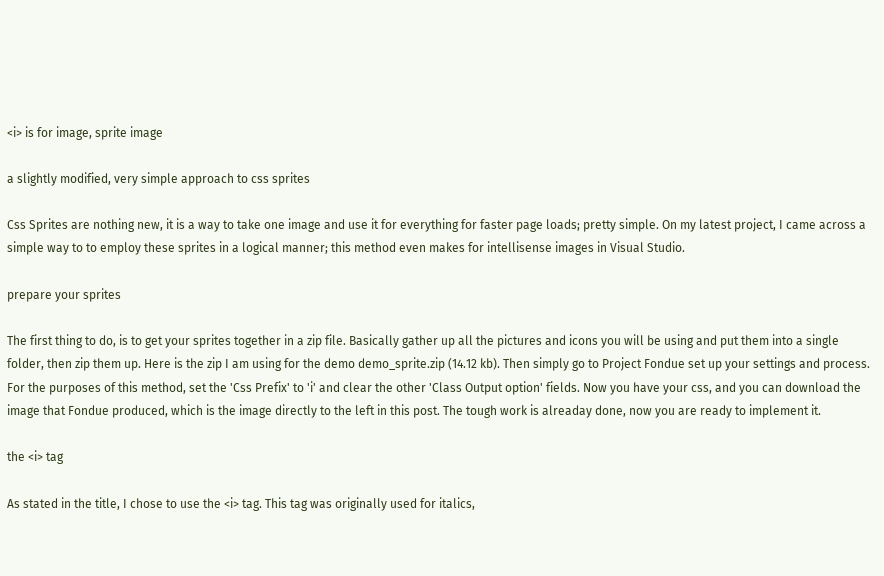<i> is for image, sprite image

a slightly modified, very simple approach to css sprites

Css Sprites are nothing new, it is a way to take one image and use it for everything for faster page loads; pretty simple. On my latest project, I came across a simple way to to employ these sprites in a logical manner; this method even makes for intellisense images in Visual Studio.

prepare your sprites

The first thing to do, is to get your sprites together in a zip file. Basically gather up all the pictures and icons you will be using and put them into a single folder, then zip them up. Here is the zip I am using for the demo demo_sprite.zip (14.12 kb). Then simply go to Project Fondue set up your settings and process. For the purposes of this method, set the 'Css Prefix' to 'i' and clear the other 'Class Output option' fields. Now you have your css, and you can download the image that Fondue produced, which is the image directly to the left in this post. The tough work is alreaday done, now you are ready to implement it.

the <i> tag

As stated in the title, I chose to use the <i> tag. This tag was originally used for italics,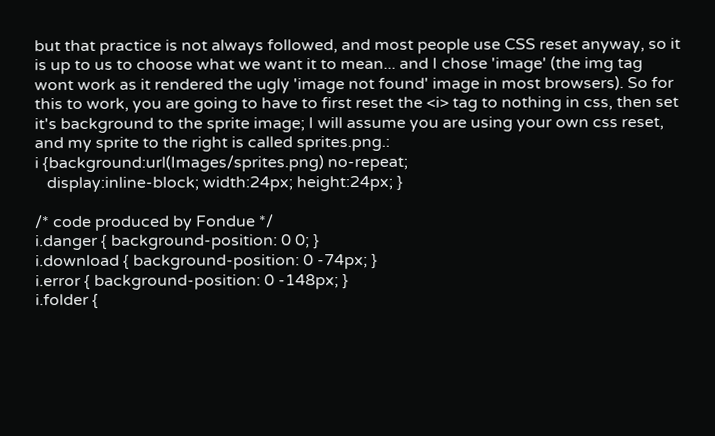but that practice is not always followed, and most people use CSS reset anyway, so it is up to us to choose what we want it to mean... and I chose 'image' (the img tag wont work as it rendered the ugly 'image not found' image in most browsers). So for this to work, you are going to have to first reset the <i> tag to nothing in css, then set it's background to the sprite image; I will assume you are using your own css reset, and my sprite to the right is called sprites.png.:
i {background:url(Images/sprites.png) no-repeat;
   display:inline-block; width:24px; height:24px; }

/* code produced by Fondue */
i.danger { background-position: 0 0; }
i.download { background-position: 0 -74px; }
i.error { background-position: 0 -148px; }
i.folder {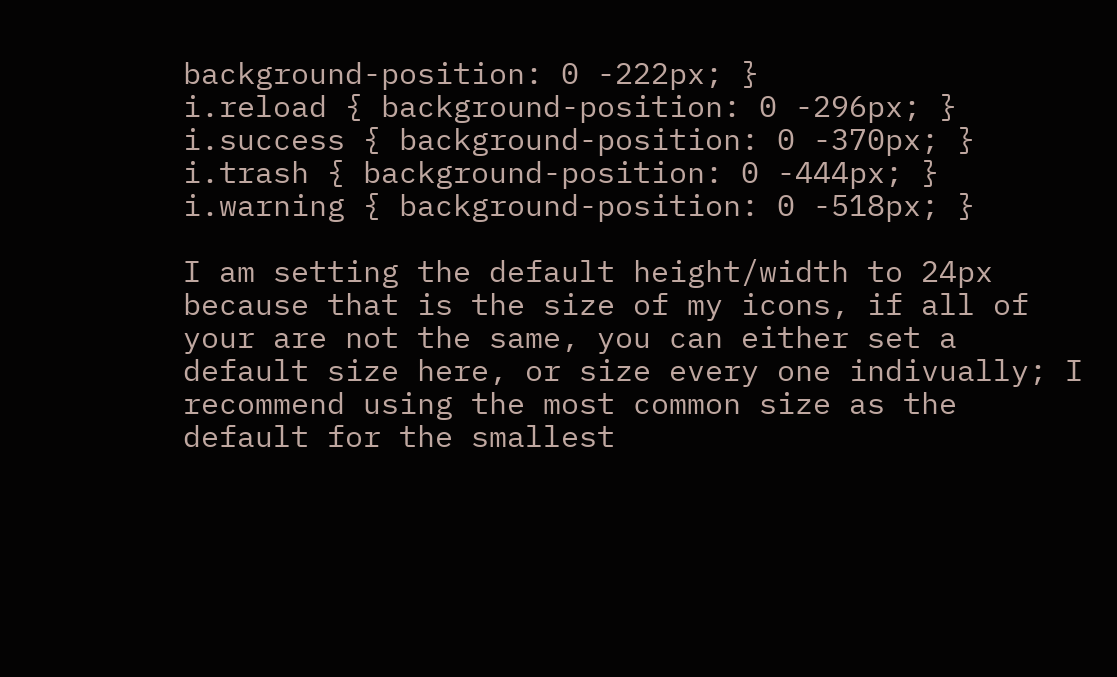background-position: 0 -222px; }
i.reload { background-position: 0 -296px; }
i.success { background-position: 0 -370px; }
i.trash { background-position: 0 -444px; }
i.warning { background-position: 0 -518px; }

I am setting the default height/width to 24px because that is the size of my icons, if all of your are not the same, you can either set a default size here, or size every one indivually; I recommend using the most common size as the default for the smallest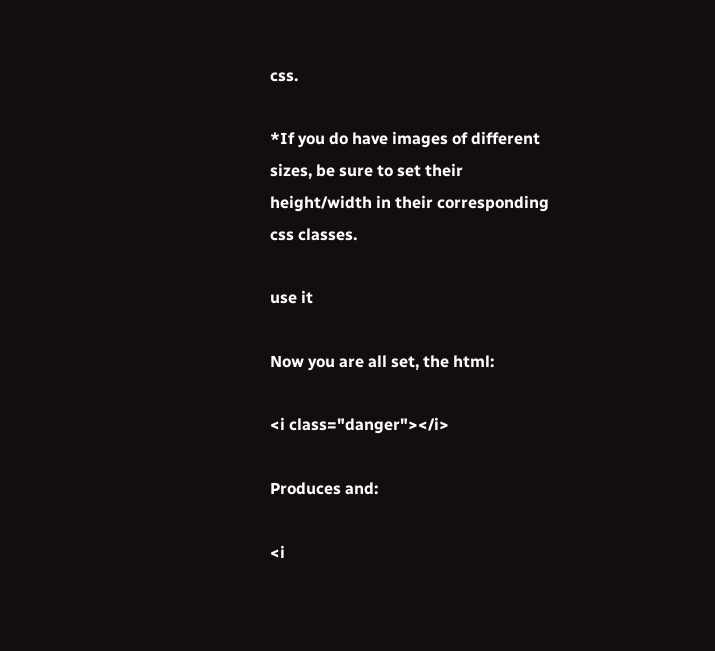css.

*If you do have images of different sizes, be sure to set their height/width in their corresponding css classes.

use it

Now you are all set, the html:

<i class="danger"></i>

Produces and:

<i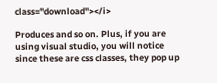class="download"></i>

Produces and so on. Plus, if you are using visual studio, you will notice since these are css classes, they pop up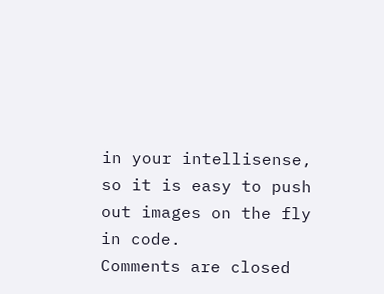in your intellisense, so it is easy to push out images on the fly in code.
Comments are closed